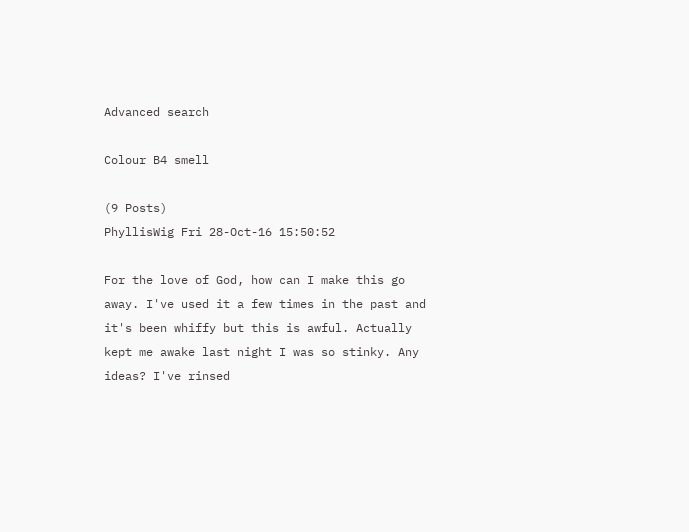Advanced search

Colour B4 smell

(9 Posts)
PhyllisWig Fri 28-Oct-16 15:50:52

For the love of God, how can I make this go away. I've used it a few times in the past and it's been whiffy but this is awful. Actually kept me awake last night I was so stinky. Any ideas? I've rinsed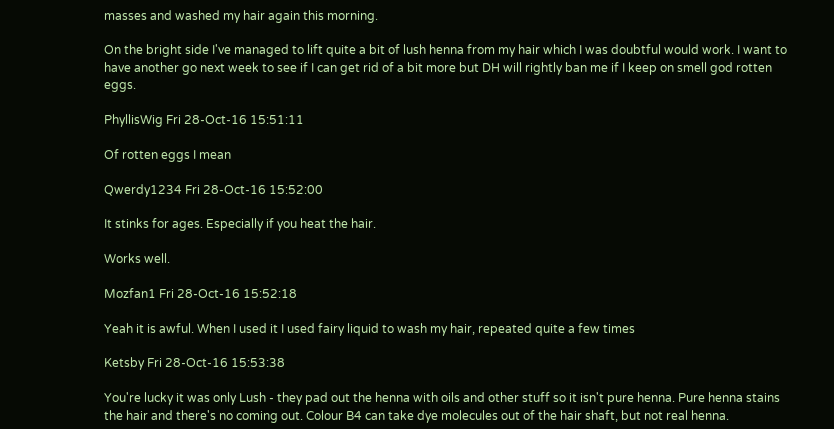masses and washed my hair again this morning.

On the bright side I've managed to lift quite a bit of lush henna from my hair which I was doubtful would work. I want to have another go next week to see if I can get rid of a bit more but DH will rightly ban me if I keep on smell god rotten eggs.

PhyllisWig Fri 28-Oct-16 15:51:11

Of rotten eggs I mean

Qwerdy1234 Fri 28-Oct-16 15:52:00

It stinks for ages. Especially if you heat the hair.

Works well.

Mozfan1 Fri 28-Oct-16 15:52:18

Yeah it is awful. When I used it I used fairy liquid to wash my hair, repeated quite a few times

Ketsby Fri 28-Oct-16 15:53:38

You're lucky it was only Lush - they pad out the henna with oils and other stuff so it isn't pure henna. Pure henna stains the hair and there's no coming out. Colour B4 can take dye molecules out of the hair shaft, but not real henna.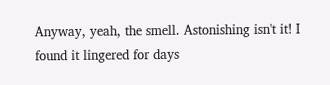Anyway, yeah, the smell. Astonishing isn't it! I found it lingered for days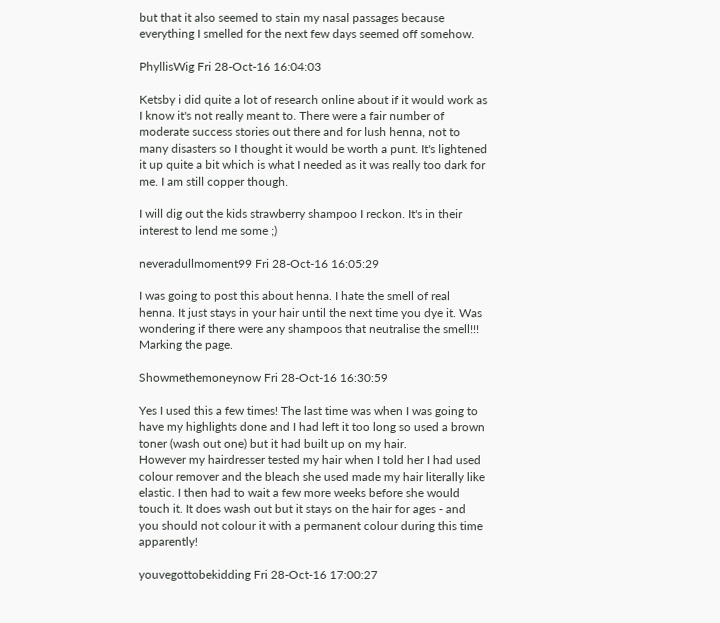but that it also seemed to stain my nasal passages because everything I smelled for the next few days seemed off somehow.

PhyllisWig Fri 28-Oct-16 16:04:03

Ketsby i did quite a lot of research online about if it would work as I know it's not really meant to. There were a fair number of moderate success stories out there and for lush henna, not to many disasters so I thought it would be worth a punt. It's lightened it up quite a bit which is what I needed as it was really too dark for me. I am still copper though.

I will dig out the kids strawberry shampoo I reckon. It's in their interest to lend me some ;)

neveradullmoment99 Fri 28-Oct-16 16:05:29

I was going to post this about henna. I hate the smell of real henna. It just stays in your hair until the next time you dye it. Was wondering if there were any shampoos that neutralise the smell!!! Marking the page.

Showmethemoneynow Fri 28-Oct-16 16:30:59

Yes I used this a few times! The last time was when I was going to have my highlights done and I had left it too long so used a brown toner (wash out one) but it had built up on my hair.
However my hairdresser tested my hair when I told her I had used colour remover and the bleach she used made my hair literally like elastic. I then had to wait a few more weeks before she would touch it. It does wash out but it stays on the hair for ages - and you should not colour it with a permanent colour during this time apparently!

youvegottobekidding Fri 28-Oct-16 17:00:27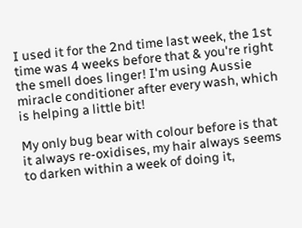I used it for the 2nd time last week, the 1st time was 4 weeks before that & you're right the smell does linger! I'm using Aussie miracle conditioner after every wash, which is helping a little bit!

My only bug bear with colour before is that it always re-oxidises, my hair always seems to darken within a week of doing it,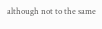although not to the same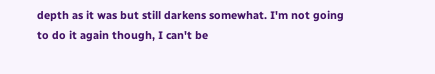depth as it was but still darkens somewhat. I'm not going to do it again though, I can't be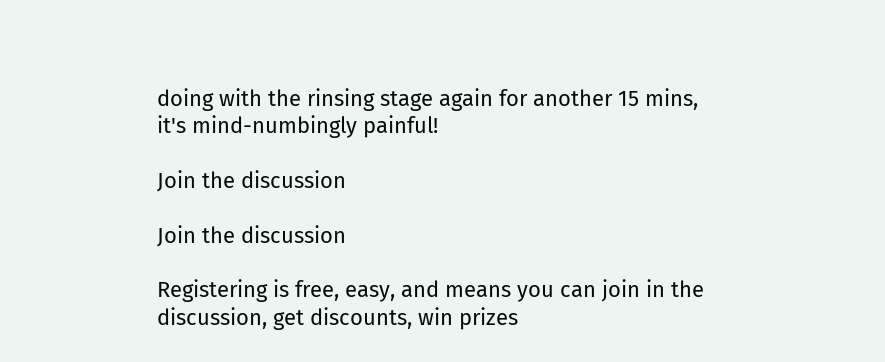doing with the rinsing stage again for another 15 mins, it's mind-numbingly painful!

Join the discussion

Join the discussion

Registering is free, easy, and means you can join in the discussion, get discounts, win prizes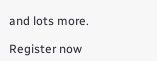and lots more.

Register now